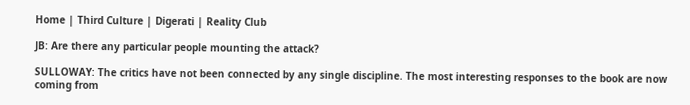Home | Third Culture | Digerati | Reality Club

JB: Are there any particular people mounting the attack?

SULLOWAY: The critics have not been connected by any single discipline. The most interesting responses to the book are now coming from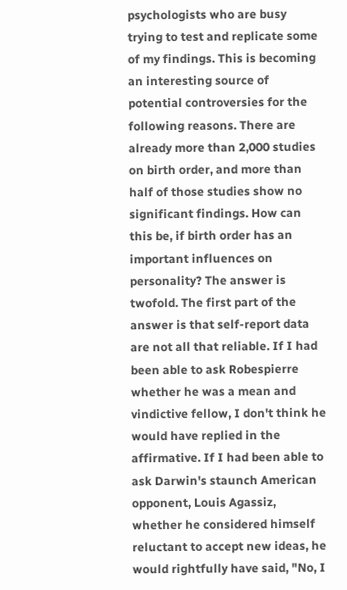psychologists who are busy trying to test and replicate some of my findings. This is becoming an interesting source of potential controversies for the following reasons. There are already more than 2,000 studies on birth order, and more than half of those studies show no significant findings. How can this be, if birth order has an important influences on personality? The answer is twofold. The first part of the answer is that self-report data are not all that reliable. If I had been able to ask Robespierre whether he was a mean and vindictive fellow, I don't think he would have replied in the affirmative. If I had been able to ask Darwin's staunch American opponent, Louis Agassiz, whether he considered himself reluctant to accept new ideas, he would rightfully have said, "No, I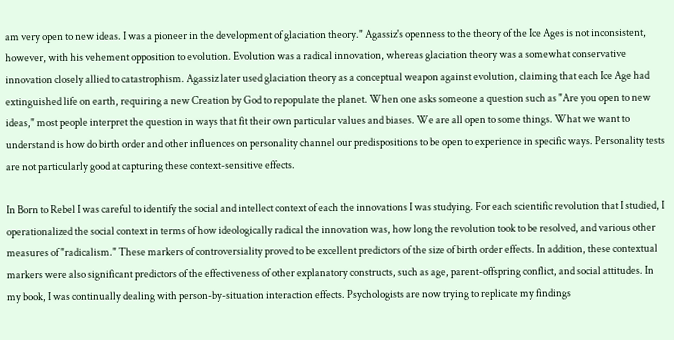am very open to new ideas. I was a pioneer in the development of glaciation theory." Agassiz's openness to the theory of the Ice Ages is not inconsistent, however, with his vehement opposition to evolution. Evolution was a radical innovation, whereas glaciation theory was a somewhat conservative innovation closely allied to catastrophism. Agassiz later used glaciation theory as a conceptual weapon against evolution, claiming that each Ice Age had extinguished life on earth, requiring a new Creation by God to repopulate the planet. When one asks someone a question such as "Are you open to new ideas," most people interpret the question in ways that fit their own particular values and biases. We are all open to some things. What we want to understand is how do birth order and other influences on personality channel our predispositions to be open to experience in specific ways. Personality tests are not particularly good at capturing these context-sensitive effects.

In Born to Rebel I was careful to identify the social and intellect context of each the innovations I was studying. For each scientific revolution that I studied, I operationalized the social context in terms of how ideologically radical the innovation was, how long the revolution took to be resolved, and various other measures of "radicalism." These markers of controversiality proved to be excellent predictors of the size of birth order effects. In addition, these contextual markers were also significant predictors of the effectiveness of other explanatory constructs, such as age, parent-offspring conflict, and social attitudes. In my book, I was continually dealing with person-by-situation interaction effects. Psychologists are now trying to replicate my findings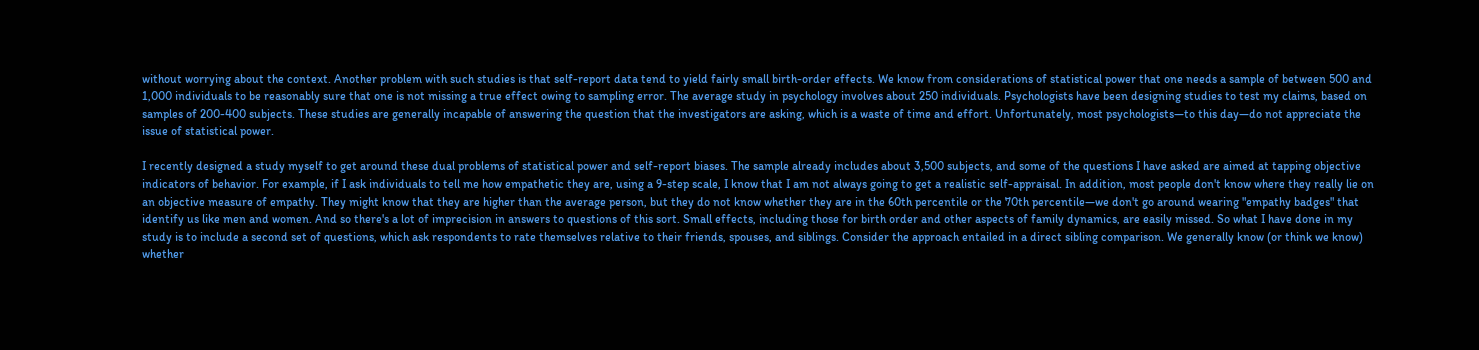without worrying about the context. Another problem with such studies is that self-report data tend to yield fairly small birth-order effects. We know from considerations of statistical power that one needs a sample of between 500 and 1,000 individuals to be reasonably sure that one is not missing a true effect owing to sampling error. The average study in psychology involves about 250 individuals. Psychologists have been designing studies to test my claims, based on samples of 200-400 subjects. These studies are generally incapable of answering the question that the investigators are asking, which is a waste of time and effort. Unfortunately, most psychologists—to this day—do not appreciate the issue of statistical power.

I recently designed a study myself to get around these dual problems of statistical power and self-report biases. The sample already includes about 3,500 subjects, and some of the questions I have asked are aimed at tapping objective indicators of behavior. For example, if I ask individuals to tell me how empathetic they are, using a 9-step scale, I know that I am not always going to get a realistic self-appraisal. In addition, most people don't know where they really lie on an objective measure of empathy. They might know that they are higher than the average person, but they do not know whether they are in the 60th percentile or the 70th percentile—we don't go around wearing "empathy badges" that identify us like men and women. And so there's a lot of imprecision in answers to questions of this sort. Small effects, including those for birth order and other aspects of family dynamics, are easily missed. So what I have done in my study is to include a second set of questions, which ask respondents to rate themselves relative to their friends, spouses, and siblings. Consider the approach entailed in a direct sibling comparison. We generally know (or think we know) whether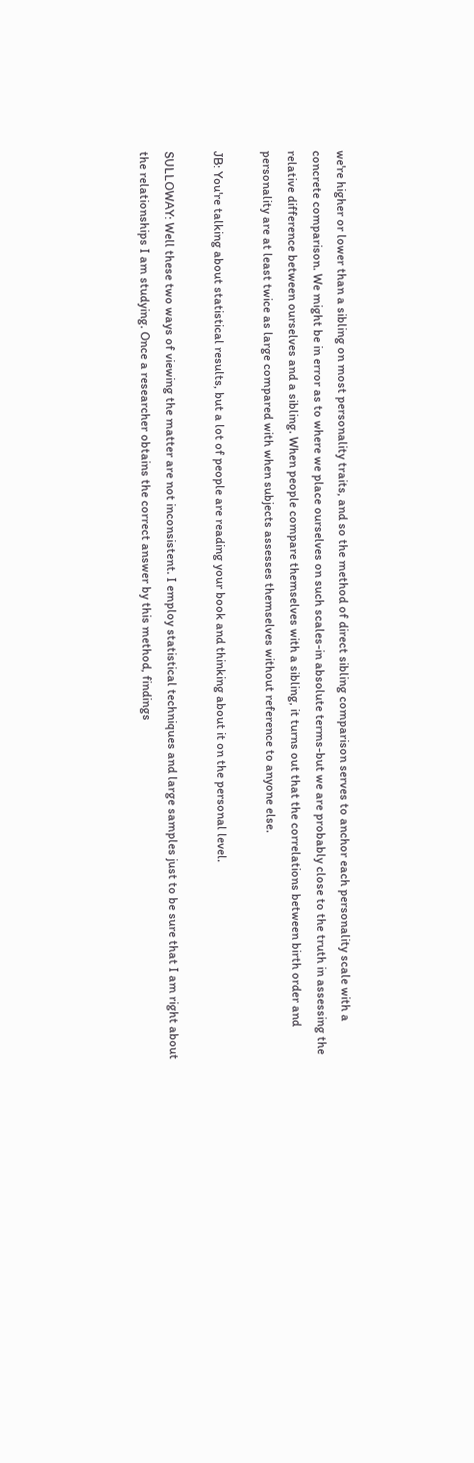we're higher or lower than a sibling on most personality traits, and so the method of direct sibling comparison serves to anchor each personality scale with a concrete comparison. We might be in error as to where we place ourselves on such scales-in absolute terms-but we are probably close to the truth in assessing the relative difference between ourselves and a sibling. When people compare themselves with a sibling, it turns out that the correlations between birth order and personality are at least twice as large compared with when subjects assesses themselves without reference to anyone else.

JB: You're talking about statistical results, but a lot of people are reading your book and thinking about it on the personal level.

SULLOWAY: Well these two ways of viewing the matter are not inconsistent. I employ statistical techniques and large samples just to be sure that I am right about the relationships I am studying. Once a researcher obtains the correct answer by this method, findings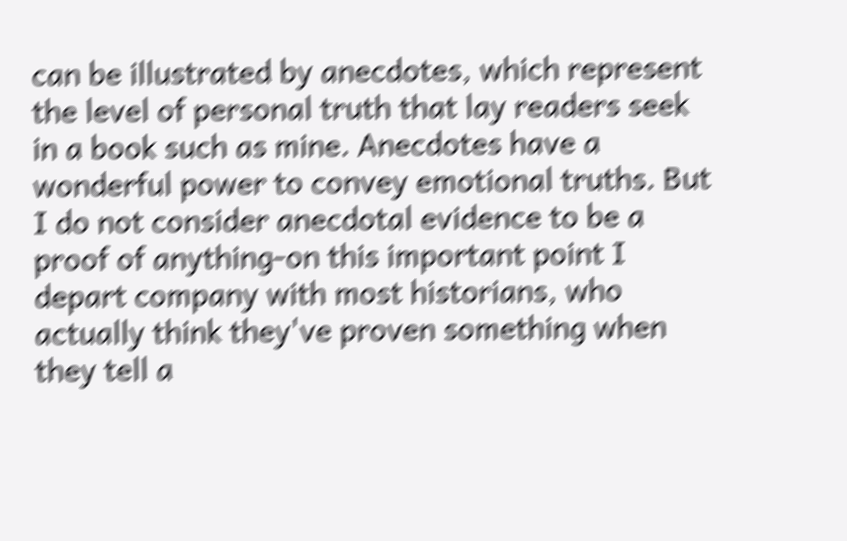can be illustrated by anecdotes, which represent the level of personal truth that lay readers seek in a book such as mine. Anecdotes have a wonderful power to convey emotional truths. But I do not consider anecdotal evidence to be a proof of anything-on this important point I depart company with most historians, who actually think they've proven something when they tell a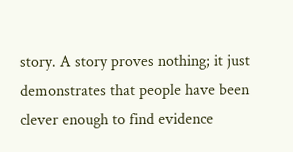story. A story proves nothing; it just demonstrates that people have been clever enough to find evidence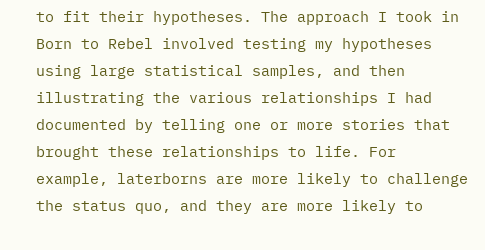to fit their hypotheses. The approach I took in Born to Rebel involved testing my hypotheses using large statistical samples, and then illustrating the various relationships I had documented by telling one or more stories that brought these relationships to life. For example, laterborns are more likely to challenge the status quo, and they are more likely to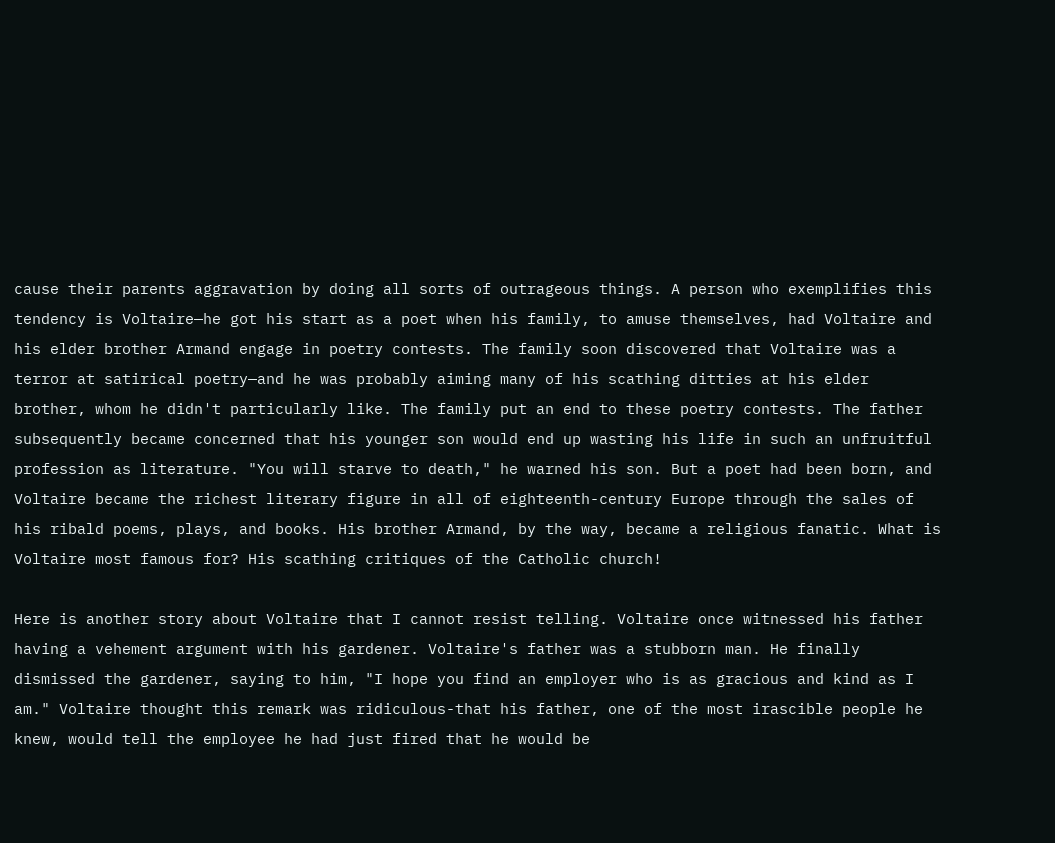cause their parents aggravation by doing all sorts of outrageous things. A person who exemplifies this tendency is Voltaire—he got his start as a poet when his family, to amuse themselves, had Voltaire and his elder brother Armand engage in poetry contests. The family soon discovered that Voltaire was a terror at satirical poetry—and he was probably aiming many of his scathing ditties at his elder brother, whom he didn't particularly like. The family put an end to these poetry contests. The father subsequently became concerned that his younger son would end up wasting his life in such an unfruitful profession as literature. "You will starve to death," he warned his son. But a poet had been born, and Voltaire became the richest literary figure in all of eighteenth-century Europe through the sales of his ribald poems, plays, and books. His brother Armand, by the way, became a religious fanatic. What is Voltaire most famous for? His scathing critiques of the Catholic church!

Here is another story about Voltaire that I cannot resist telling. Voltaire once witnessed his father having a vehement argument with his gardener. Voltaire's father was a stubborn man. He finally dismissed the gardener, saying to him, "I hope you find an employer who is as gracious and kind as I am." Voltaire thought this remark was ridiculous-that his father, one of the most irascible people he knew, would tell the employee he had just fired that he would be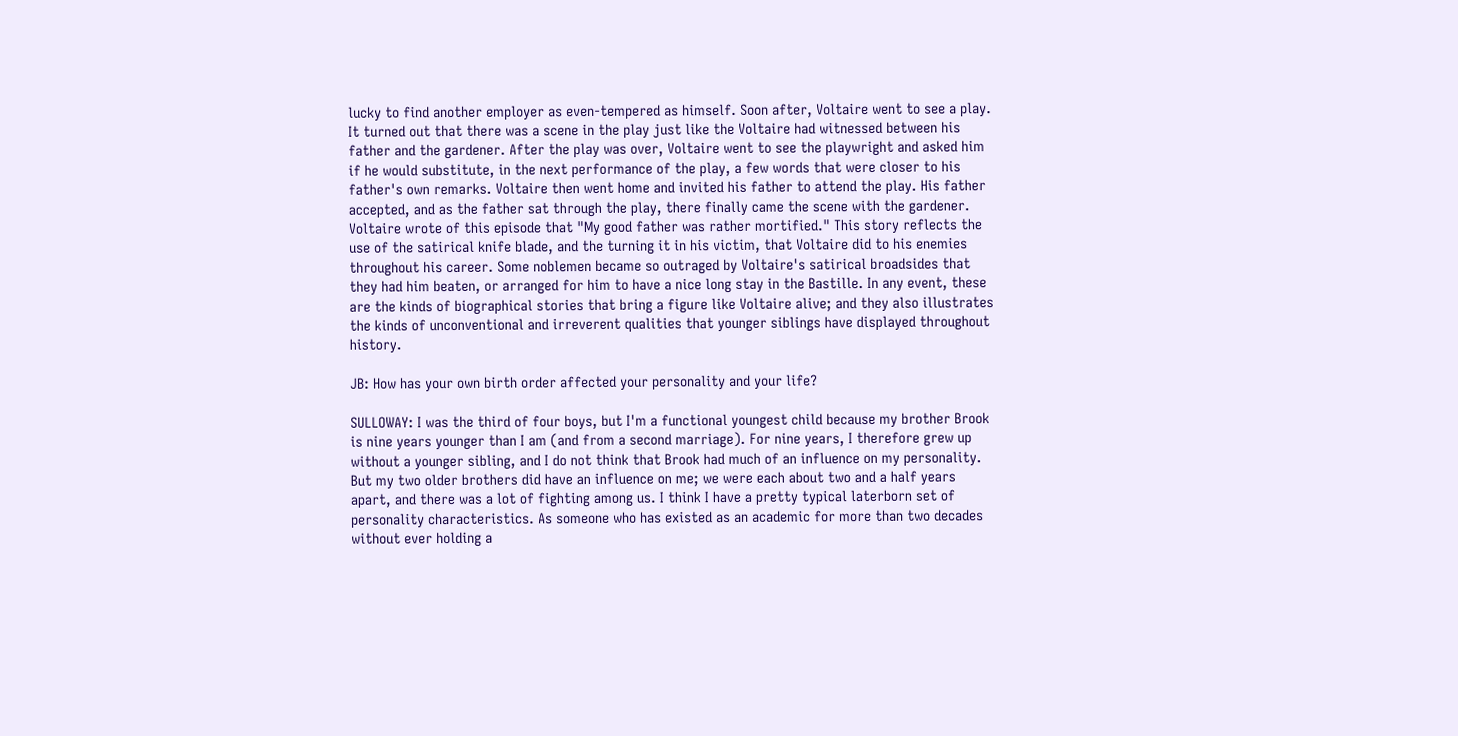lucky to find another employer as even-tempered as himself. Soon after, Voltaire went to see a play. It turned out that there was a scene in the play just like the Voltaire had witnessed between his father and the gardener. After the play was over, Voltaire went to see the playwright and asked him if he would substitute, in the next performance of the play, a few words that were closer to his father's own remarks. Voltaire then went home and invited his father to attend the play. His father accepted, and as the father sat through the play, there finally came the scene with the gardener. Voltaire wrote of this episode that "My good father was rather mortified." This story reflects the use of the satirical knife blade, and the turning it in his victim, that Voltaire did to his enemies throughout his career. Some noblemen became so outraged by Voltaire's satirical broadsides that they had him beaten, or arranged for him to have a nice long stay in the Bastille. In any event, these are the kinds of biographical stories that bring a figure like Voltaire alive; and they also illustrates the kinds of unconventional and irreverent qualities that younger siblings have displayed throughout history.

JB: How has your own birth order affected your personality and your life?

SULLOWAY: I was the third of four boys, but I'm a functional youngest child because my brother Brook is nine years younger than I am (and from a second marriage). For nine years, I therefore grew up without a younger sibling, and I do not think that Brook had much of an influence on my personality. But my two older brothers did have an influence on me; we were each about two and a half years apart, and there was a lot of fighting among us. I think I have a pretty typical laterborn set of personality characteristics. As someone who has existed as an academic for more than two decades without ever holding a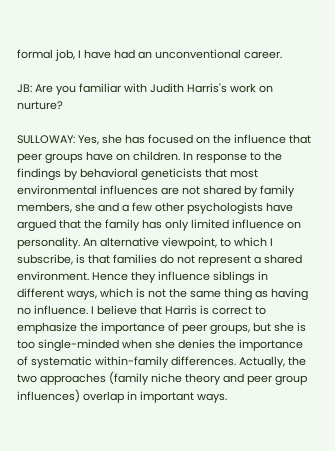formal job, I have had an unconventional career.

JB: Are you familiar with Judith Harris's work on nurture?

SULLOWAY: Yes, she has focused on the influence that peer groups have on children. In response to the findings by behavioral geneticists that most environmental influences are not shared by family members, she and a few other psychologists have argued that the family has only limited influence on personality. An alternative viewpoint, to which I subscribe, is that families do not represent a shared environment. Hence they influence siblings in different ways, which is not the same thing as having no influence. I believe that Harris is correct to emphasize the importance of peer groups, but she is too single-minded when she denies the importance of systematic within-family differences. Actually, the two approaches (family niche theory and peer group influences) overlap in important ways.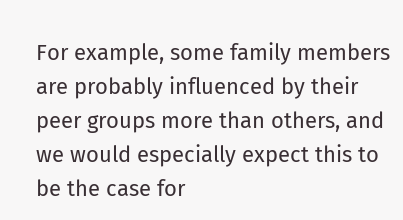For example, some family members are probably influenced by their peer groups more than others, and we would especially expect this to be the case for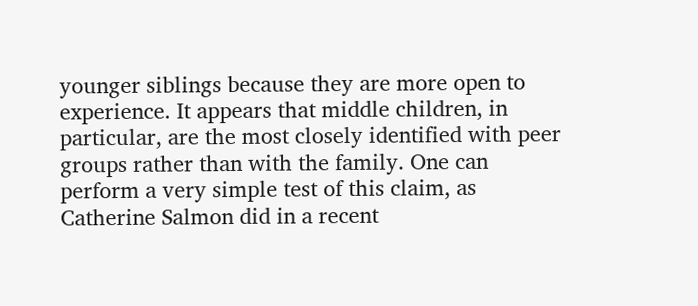younger siblings because they are more open to experience. It appears that middle children, in particular, are the most closely identified with peer groups rather than with the family. One can perform a very simple test of this claim, as Catherine Salmon did in a recent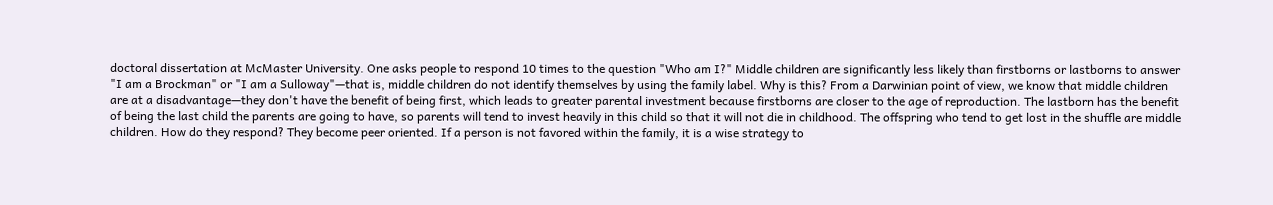doctoral dissertation at McMaster University. One asks people to respond 10 times to the question "Who am I?" Middle children are significantly less likely than firstborns or lastborns to answer "I am a Brockman" or "I am a Sulloway"—that is, middle children do not identify themselves by using the family label. Why is this? From a Darwinian point of view, we know that middle children are at a disadvantage—they don't have the benefit of being first, which leads to greater parental investment because firstborns are closer to the age of reproduction. The lastborn has the benefit of being the last child the parents are going to have, so parents will tend to invest heavily in this child so that it will not die in childhood. The offspring who tend to get lost in the shuffle are middle children. How do they respond? They become peer oriented. If a person is not favored within the family, it is a wise strategy to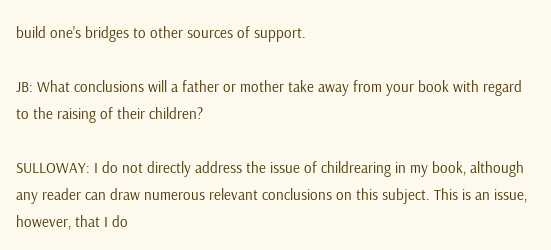build one's bridges to other sources of support.

JB: What conclusions will a father or mother take away from your book with regard to the raising of their children?

SULLOWAY: I do not directly address the issue of childrearing in my book, although any reader can draw numerous relevant conclusions on this subject. This is an issue, however, that I do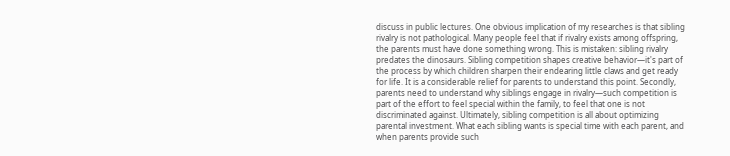discuss in public lectures. One obvious implication of my researches is that sibling rivalry is not pathological. Many people feel that if rivalry exists among offspring, the parents must have done something wrong. This is mistaken: sibling rivalry predates the dinosaurs. Sibling competition shapes creative behavior—it's part of the process by which children sharpen their endearing little claws and get ready for life. It is a considerable relief for parents to understand this point. Secondly, parents need to understand why siblings engage in rivalry—such competition is part of the effort to feel special within the family, to feel that one is not discriminated against. Ultimately, sibling competition is all about optimizing parental investment. What each sibling wants is special time with each parent, and when parents provide such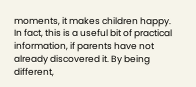moments, it makes children happy. In fact, this is a useful bit of practical information, if parents have not already discovered it. By being different,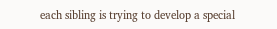each sibling is trying to develop a special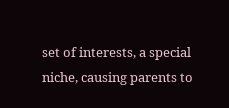set of interests, a special niche, causing parents to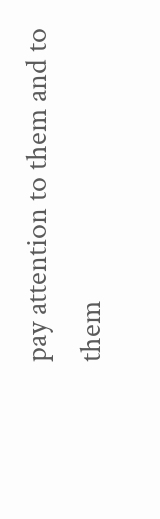pay attention to them and to them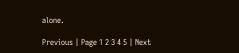alone.

Previous | Page 1 2 3 4 5 | Next